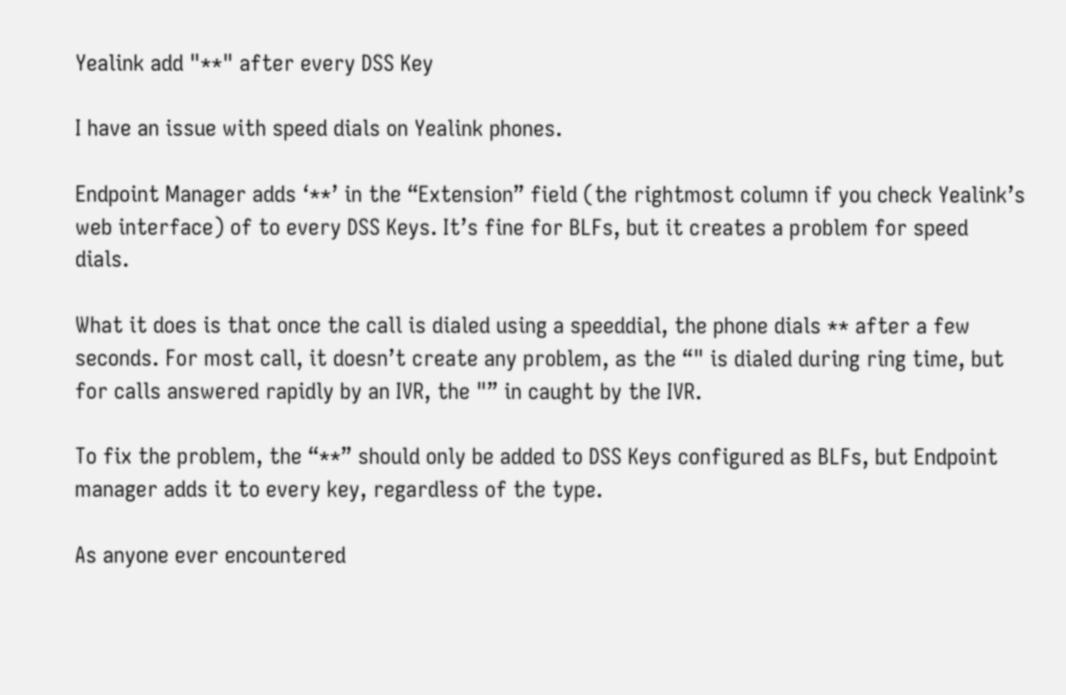Yealink add "**" after every DSS Key

I have an issue with speed dials on Yealink phones.

Endpoint Manager adds ‘**’ in the “Extension” field (the rightmost column if you check Yealink’s web interface) of to every DSS Keys. It’s fine for BLFs, but it creates a problem for speed dials.

What it does is that once the call is dialed using a speeddial, the phone dials ** after a few seconds. For most call, it doesn’t create any problem, as the “" is dialed during ring time, but for calls answered rapidly by an IVR, the "” in caught by the IVR.

To fix the problem, the “**” should only be added to DSS Keys configured as BLFs, but Endpoint manager adds it to every key, regardless of the type.

As anyone ever encountered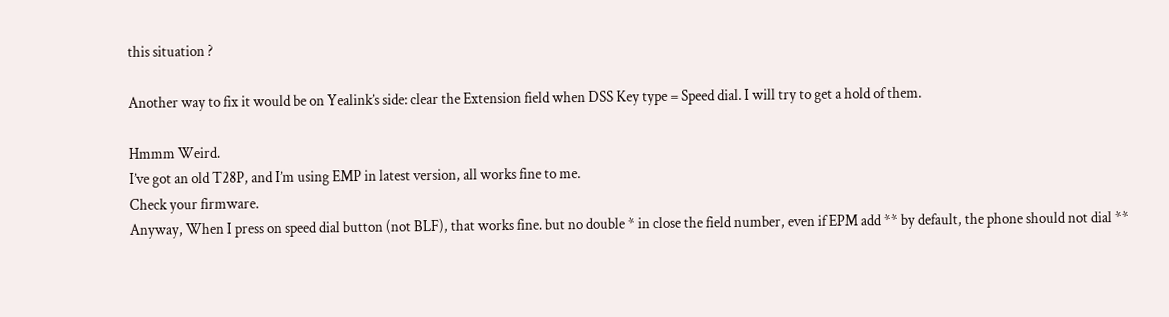this situation ?

Another way to fix it would be on Yealink’s side: clear the Extension field when DSS Key type = Speed dial. I will try to get a hold of them.

Hmmm Weird.
I’ve got an old T28P, and I’m using EMP in latest version, all works fine to me.
Check your firmware.
Anyway, When I press on speed dial button (not BLF), that works fine. but no double * in close the field number, even if EPM add ** by default, the phone should not dial **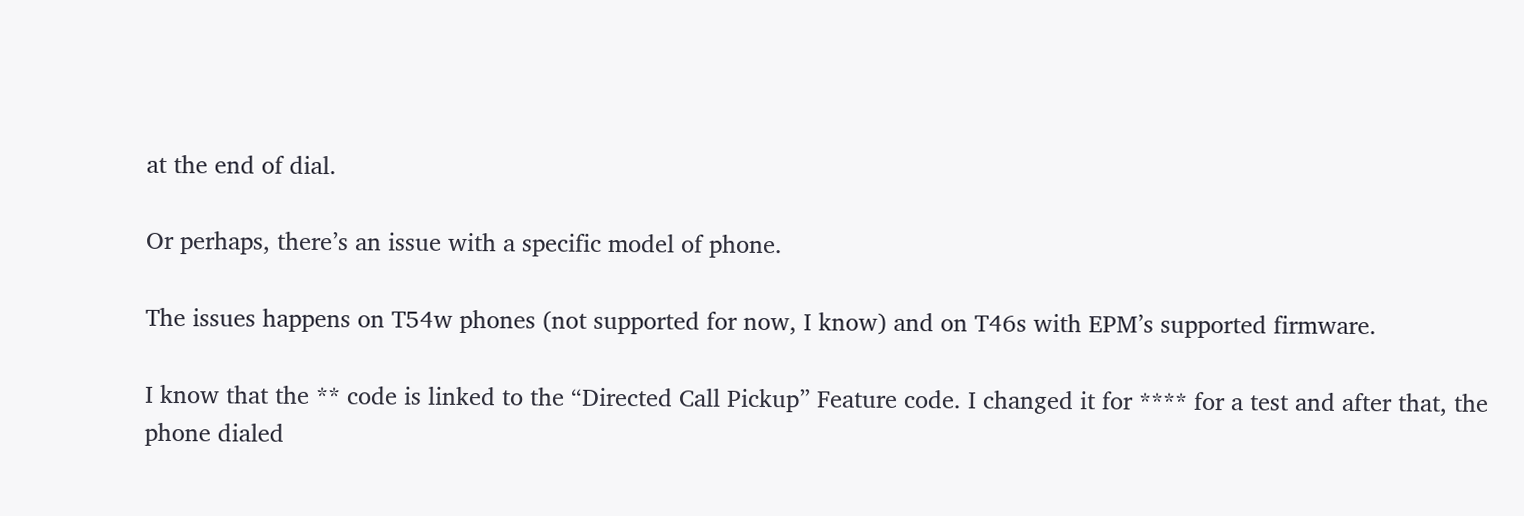at the end of dial.

Or perhaps, there’s an issue with a specific model of phone.

The issues happens on T54w phones (not supported for now, I know) and on T46s with EPM’s supported firmware.

I know that the ** code is linked to the “Directed Call Pickup” Feature code. I changed it for **** for a test and after that, the phone dialed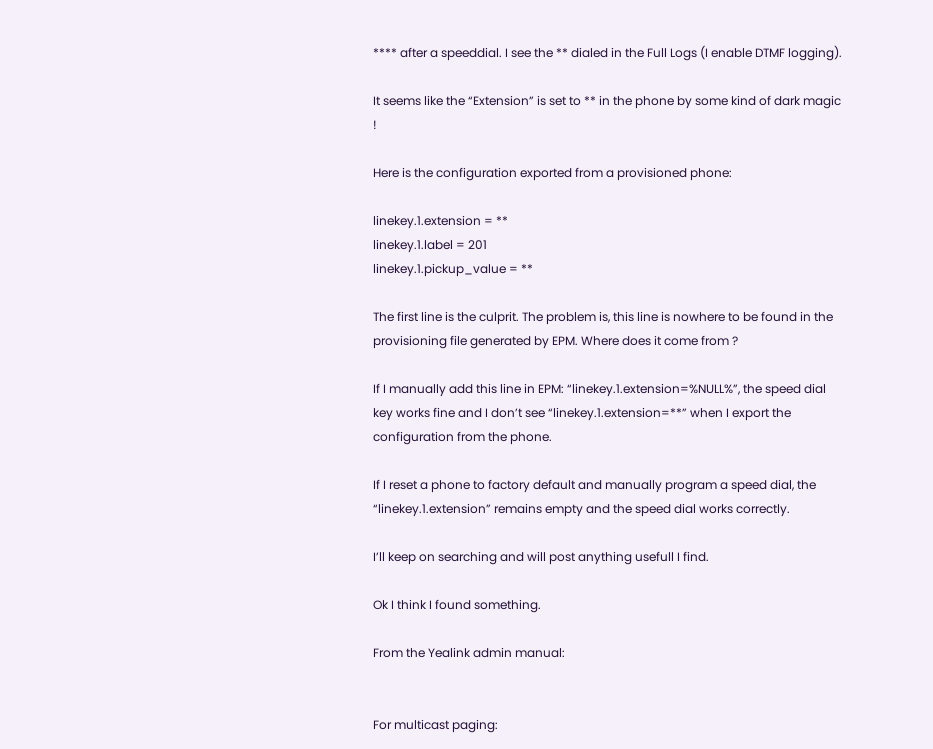**** after a speeddial. I see the ** dialed in the Full Logs (I enable DTMF logging).

It seems like the “Extension” is set to ** in the phone by some kind of dark magic !

Here is the configuration exported from a provisioned phone:

linekey.1.extension = **
linekey.1.label = 201
linekey.1.pickup_value = **

The first line is the culprit. The problem is, this line is nowhere to be found in the provisioning file generated by EPM. Where does it come from ?

If I manually add this line in EPM: “linekey.1.extension=%NULL%”, the speed dial key works fine and I don’t see “linekey.1.extension=**” when I export the configuration from the phone.

If I reset a phone to factory default and manually program a speed dial, the “linekey.1.extension” remains empty and the speed dial works correctly.

I’ll keep on searching and will post anything usefull I find.

Ok I think I found something.

From the Yealink admin manual:


For multicast paging: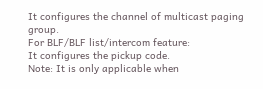It configures the channel of multicast paging group.
For BLF/BLF list/intercom feature:
It configures the pickup code.
Note: It is only applicable when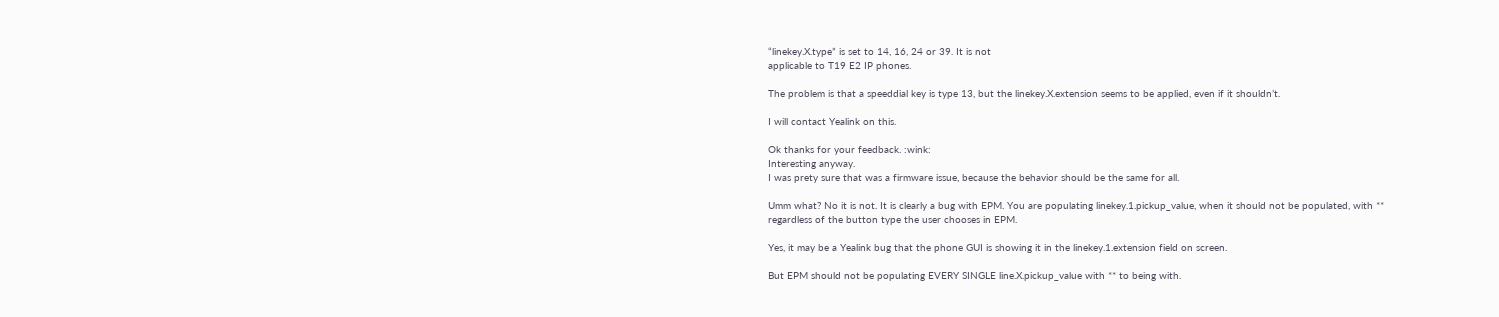“linekey.X.type” is set to 14, 16, 24 or 39. It is not
applicable to T19 E2 IP phones.

The problem is that a speeddial key is type 13, but the linekey.X.extension seems to be applied, even if it shouldn’t.

I will contact Yealink on this.

Ok thanks for your feedback. :wink:
Interesting anyway.
I was prety sure that was a firmware issue, because the behavior should be the same for all.

Umm what? No it is not. It is clearly a bug with EPM. You are populating linekey.1.pickup_value, when it should not be populated, with ** regardless of the button type the user chooses in EPM.

Yes, it may be a Yealink bug that the phone GUI is showing it in the linekey.1.extension field on screen.

But EPM should not be populating EVERY SINGLE line.X.pickup_value with ** to being with.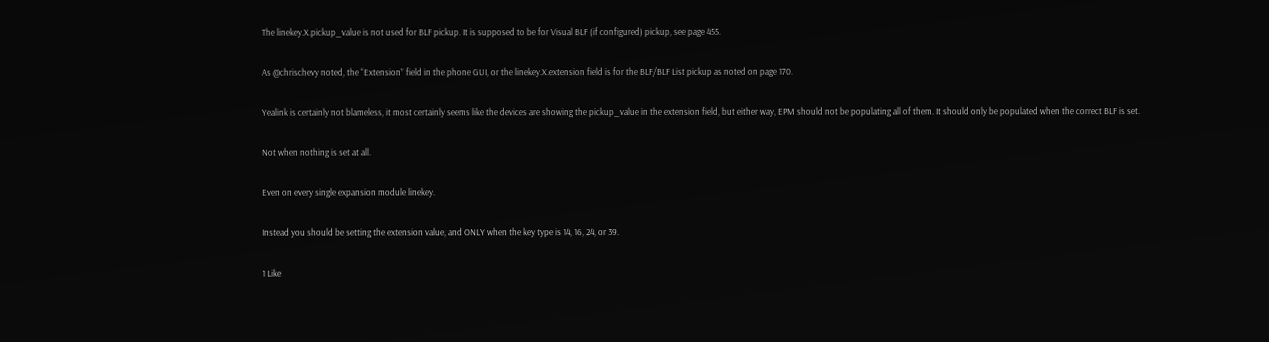The linekey.X.pickup_value is not used for BLF pickup. It is supposed to be for Visual BLF (if configured) pickup, see page 455.

As @chrischevy noted, the “Extension” field in the phone GUI, or the linekey.X.extension field is for the BLF/BLF List pickup as noted on page 170.

Yealink is certainly not blameless, it most certainly seems like the devices are showing the pickup_value in the extension field, but either way, EPM should not be populating all of them. It should only be populated when the correct BLF is set.

Not when nothing is set at all.

Even on every single expansion module linekey.

Instead you should be setting the extension value, and ONLY when the key type is 14, 16, 24, or 39.

1 Like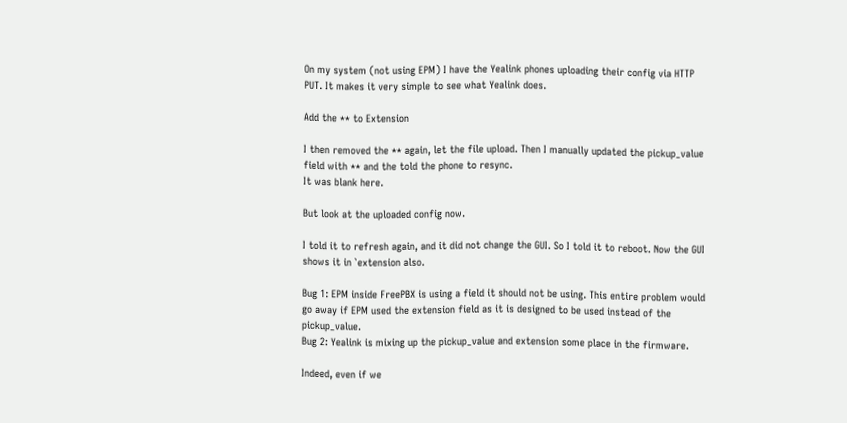On my system (not using EPM) I have the Yealink phones uploading their config via HTTP PUT. It makes it very simple to see what Yealink does.

Add the ** to Extension

I then removed the ** again, let the file upload. Then I manually updated the pickup_value field with ** and the told the phone to resync.
It was blank here.

But look at the uploaded config now.

I told it to refresh again, and it did not change the GUI. So I told it to reboot. Now the GUI shows it in `extension also.

Bug 1: EPM inside FreePBX is using a field it should not be using. This entire problem would go away if EPM used the extension field as it is designed to be used instead of the pickup_value.
Bug 2: Yealink is mixing up the pickup_value and extension some place in the firmware.

Indeed, even if we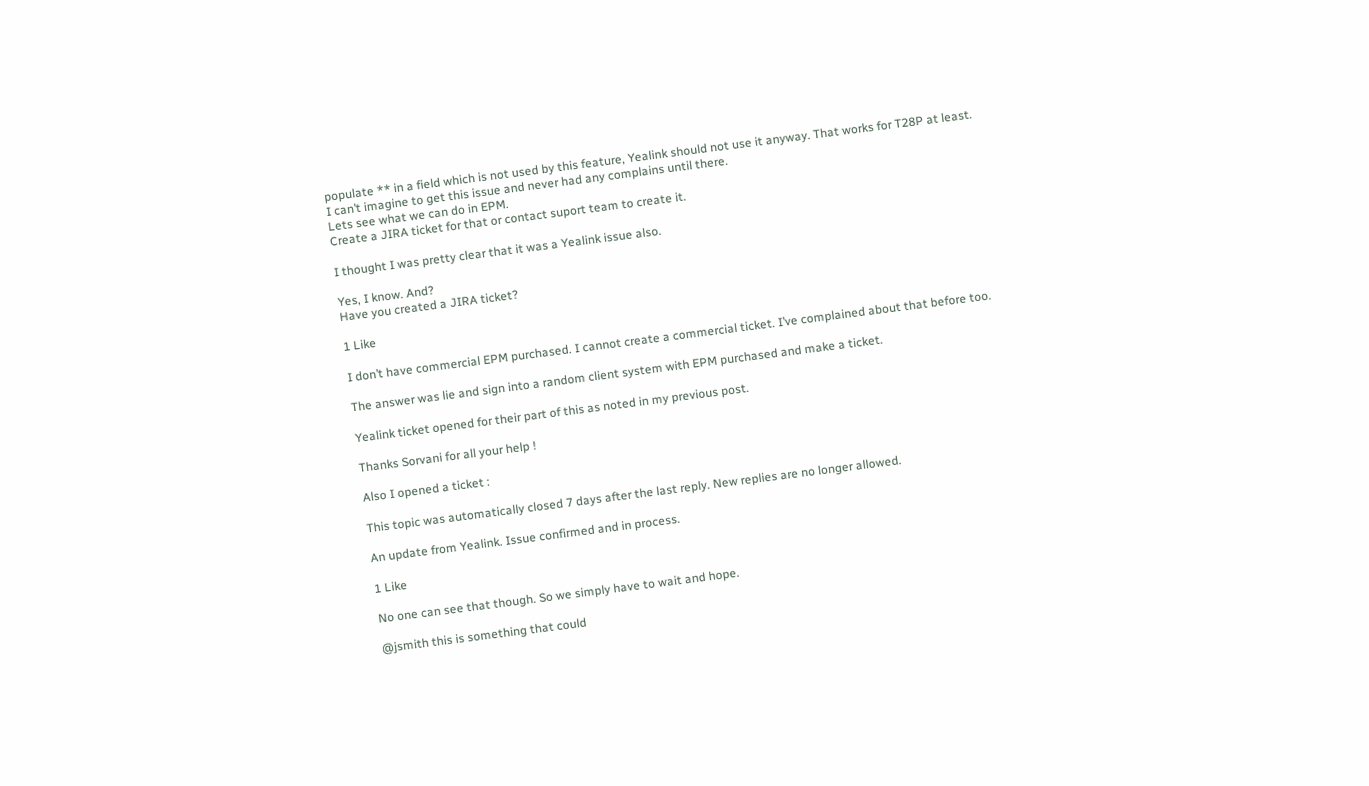populate ** in a field which is not used by this feature, Yealink should not use it anyway. That works for T28P at least.
I can’t imagine to get this issue and never had any complains until there.
Lets see what we can do in EPM.
Create a JIRA ticket for that or contact suport team to create it.

I thought I was pretty clear that it was a Yealink issue also.

Yes, I know. And?
Have you created a JIRA ticket?

1 Like

I don’t have commercial EPM purchased. I cannot create a commercial ticket. I’ve complained about that before too.

The answer was lie and sign into a random client system with EPM purchased and make a ticket.

Yealink ticket opened for their part of this as noted in my previous post.

Thanks Sorvani for all your help !

Also I opened a ticket :

This topic was automatically closed 7 days after the last reply. New replies are no longer allowed.

An update from Yealink. Issue confirmed and in process.

1 Like

No one can see that though. So we simply have to wait and hope.

@jsmith this is something that could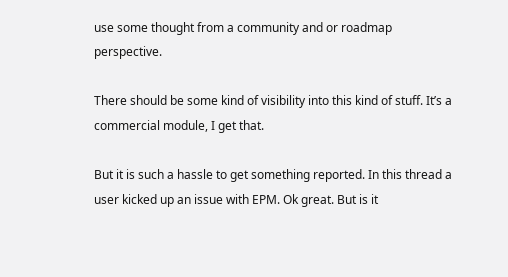use some thought from a community and or roadmap perspective.

There should be some kind of visibility into this kind of stuff. It’s a commercial module, I get that.

But it is such a hassle to get something reported. In this thread a user kicked up an issue with EPM. Ok great. But is it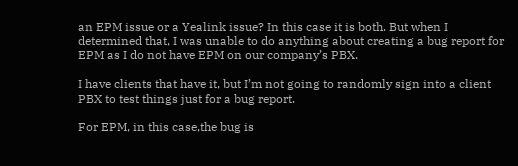an EPM issue or a Yealink issue? In this case it is both. But when I determined that, I was unable to do anything about creating a bug report for EPM as I do not have EPM on our company’s PBX.

I have clients that have it, but I’m not going to randomly sign into a client PBX to test things just for a bug report.

For EPM, in this case,the bug is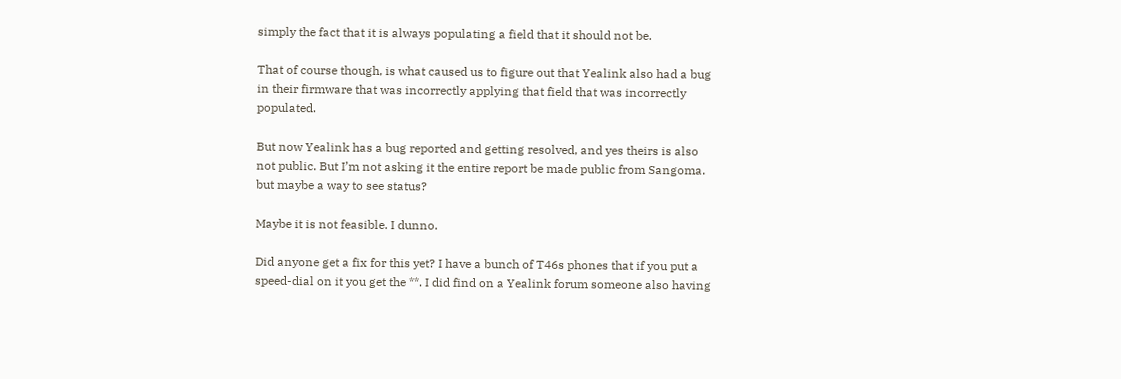simply the fact that it is always populating a field that it should not be.

That of course though, is what caused us to figure out that Yealink also had a bug in their firmware that was incorrectly applying that field that was incorrectly populated.

But now Yealink has a bug reported and getting resolved, and yes theirs is also not public. But I’m not asking it the entire report be made public from Sangoma. but maybe a way to see status?

Maybe it is not feasible. I dunno.

Did anyone get a fix for this yet? I have a bunch of T46s phones that if you put a speed-dial on it you get the **. I did find on a Yealink forum someone also having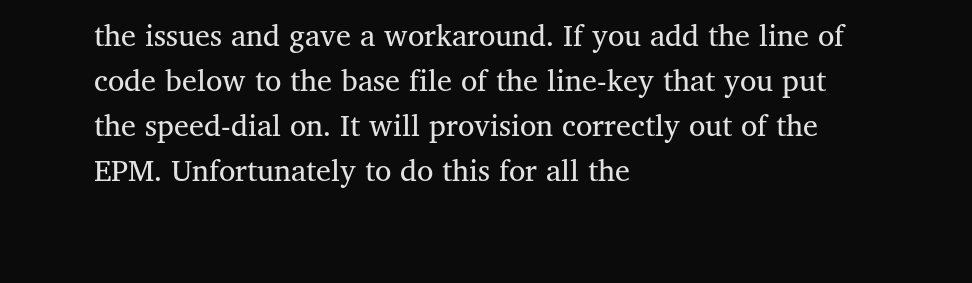the issues and gave a workaround. If you add the line of code below to the base file of the line-key that you put the speed-dial on. It will provision correctly out of the EPM. Unfortunately to do this for all the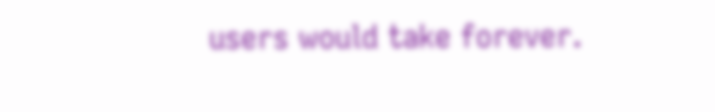users would take forever.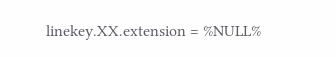linekey.XX.extension = %NULL%